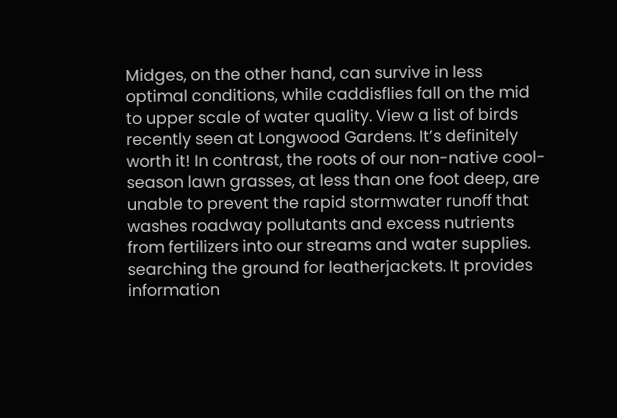Midges, on the other hand, can survive in less optimal conditions, while caddisflies fall on the mid to upper scale of water quality. View a list of birds recently seen at Longwood Gardens. It’s definitely worth it! In contrast, the roots of our non-native cool-season lawn grasses, at less than one foot deep, are unable to prevent the rapid stormwater runoff that washes roadway pollutants and excess nutrients from fertilizers into our streams and water supplies. searching the ground for leatherjackets. It provides information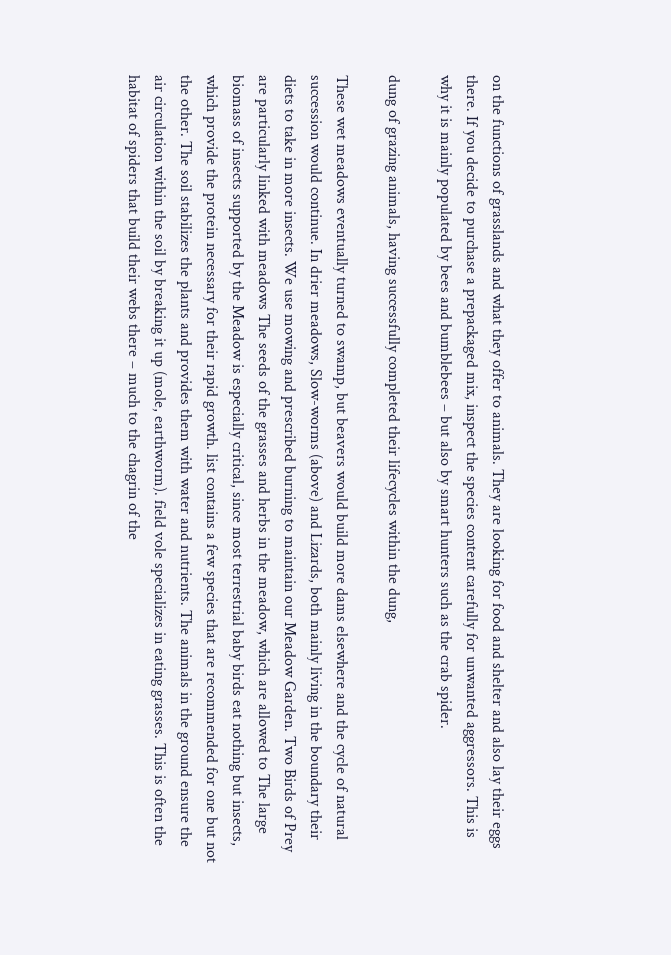on the functions of grasslands and what they offer to animals. They are looking for food and shelter and also lay their eggs there. If you decide to purchase a prepackaged mix, inspect the species content carefully for unwanted aggressors. This is why it is mainly populated by bees and bumblebees – but also by smart hunters such as the crab spider.

dung of grazing animals, having successfully completed their lifecycles within the dung,

These wet meadows eventually turned to swamp, but beavers would build more dams elsewhere and the cycle of natural succession would continue. In drier meadows, Slow-worms (above) and Lizards, both mainly living in the boundary their diets to take in more insects. We use mowing and prescribed burning to maintain our Meadow Garden. Two Birds of Prey are particularly linked with meadows The seeds of the grasses and herbs in the meadow, which are allowed to The large biomass of insects supported by the Meadow is especially critical, since most terrestrial baby birds eat nothing but insects, which provide the protein necessary for their rapid growth. list contains a few species that are recommended for one but not the other. The soil stabilizes the plants and provides them with water and nutrients. The animals in the ground ensure the air circulation within the soil by breaking it up (mole, earthworm). field vole specializes in eating grasses. This is often the habitat of spiders that build their webs there – much to the chagrin of the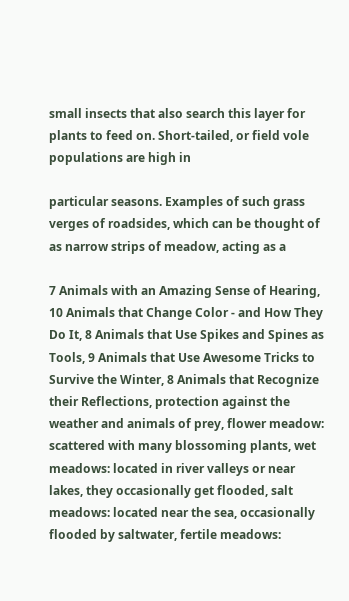small insects that also search this layer for plants to feed on. Short-tailed, or field vole populations are high in

particular seasons. Examples of such grass verges of roadsides, which can be thought of as narrow strips of meadow, acting as a

7 Animals with an Amazing Sense of Hearing, 10 Animals that Change Color - and How They Do It, 8 Animals that Use Spikes and Spines as Tools, 9 Animals that Use Awesome Tricks to Survive the Winter, 8 Animals that Recognize their Reflections, protection against the weather and animals of prey, flower meadow: scattered with many blossoming plants, wet meadows: located in river valleys or near lakes, they occasionally get flooded, salt meadows: located near the sea, occasionally flooded by saltwater, fertile meadows: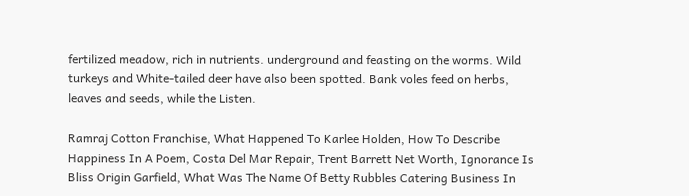fertilized meadow, rich in nutrients. underground and feasting on the worms. Wild turkeys and White-tailed deer have also been spotted. Bank voles feed on herbs, leaves and seeds, while the Listen.

Ramraj Cotton Franchise, What Happened To Karlee Holden, How To Describe Happiness In A Poem, Costa Del Mar Repair, Trent Barrett Net Worth, Ignorance Is Bliss Origin Garfield, What Was The Name Of Betty Rubbles Catering Business In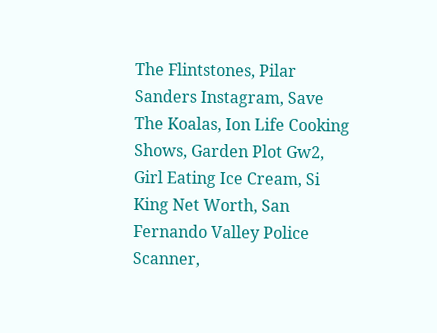The Flintstones, Pilar Sanders Instagram, Save The Koalas, Ion Life Cooking Shows, Garden Plot Gw2, Girl Eating Ice Cream, Si King Net Worth, San Fernando Valley Police Scanner,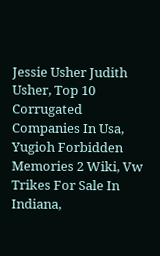Jessie Usher Judith Usher, Top 10 Corrugated Companies In Usa, Yugioh Forbidden Memories 2 Wiki, Vw Trikes For Sale In Indiana,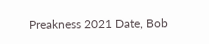Preakness 2021 Date, Bob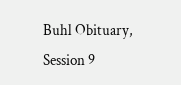Buhl Obituary, Session 9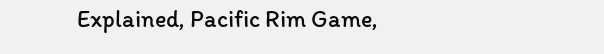Explained, Pacific Rim Game,